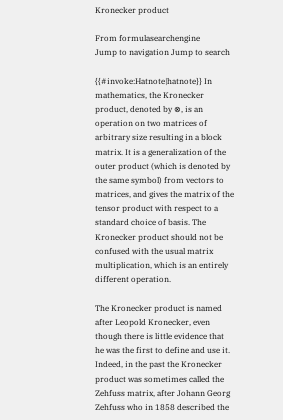Kronecker product

From formulasearchengine
Jump to navigation Jump to search

{{#invoke:Hatnote|hatnote}} In mathematics, the Kronecker product, denoted by ⊗, is an operation on two matrices of arbitrary size resulting in a block matrix. It is a generalization of the outer product (which is denoted by the same symbol) from vectors to matrices, and gives the matrix of the tensor product with respect to a standard choice of basis. The Kronecker product should not be confused with the usual matrix multiplication, which is an entirely different operation.

The Kronecker product is named after Leopold Kronecker, even though there is little evidence that he was the first to define and use it. Indeed, in the past the Kronecker product was sometimes called the Zehfuss matrix, after Johann Georg Zehfuss who in 1858 described the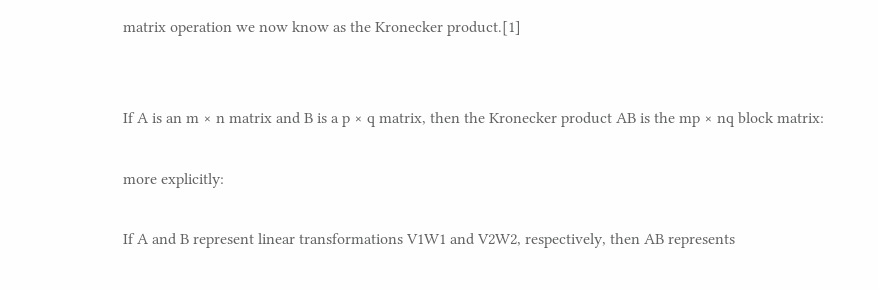matrix operation we now know as the Kronecker product.[1]


If A is an m × n matrix and B is a p × q matrix, then the Kronecker product AB is the mp × nq block matrix:

more explicitly:

If A and B represent linear transformations V1W1 and V2W2, respectively, then AB represents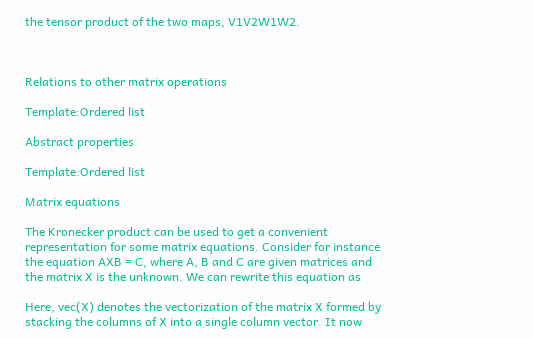the tensor product of the two maps, V1V2W1W2.



Relations to other matrix operations

Template:Ordered list

Abstract properties

Template:Ordered list

Matrix equations

The Kronecker product can be used to get a convenient representation for some matrix equations. Consider for instance the equation AXB = C, where A, B and C are given matrices and the matrix X is the unknown. We can rewrite this equation as

Here, vec(X) denotes the vectorization of the matrix X formed by stacking the columns of X into a single column vector. It now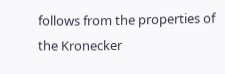follows from the properties of the Kronecker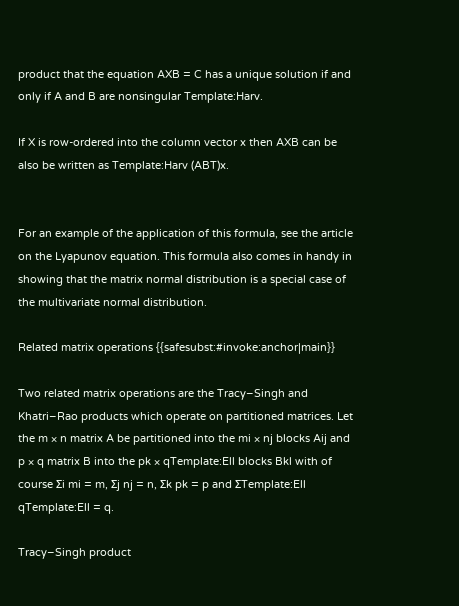product that the equation AXB = C has a unique solution if and only if A and B are nonsingular Template:Harv.

If X is row-ordered into the column vector x then AXB can be also be written as Template:Harv (ABT)x.


For an example of the application of this formula, see the article on the Lyapunov equation. This formula also comes in handy in showing that the matrix normal distribution is a special case of the multivariate normal distribution.

Related matrix operations {{safesubst:#invoke:anchor|main}}

Two related matrix operations are the Tracy–Singh and Khatri–Rao products which operate on partitioned matrices. Let the m × n matrix A be partitioned into the mi × nj blocks Aij and p × q matrix B into the pk × qTemplate:Ell blocks Bkl with of course Σi mi = m, Σj nj = n, Σk pk = p and ΣTemplate:Ell qTemplate:Ell = q.

Tracy–Singh product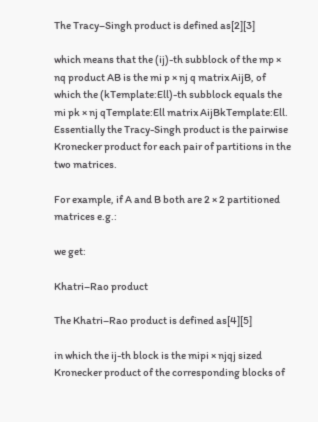The Tracy–Singh product is defined as[2][3]

which means that the (ij)-th subblock of the mp × nq product AB is the mi p × nj q matrix AijB, of which the (kTemplate:Ell)-th subblock equals the mi pk × nj qTemplate:Ell matrix AijBkTemplate:Ell. Essentially the Tracy-Singh product is the pairwise Kronecker product for each pair of partitions in the two matrices.

For example, if A and B both are 2 × 2 partitioned matrices e.g.:

we get:

Khatri–Rao product

The Khatri–Rao product is defined as[4][5]

in which the ij-th block is the mipi × njqj sized Kronecker product of the corresponding blocks of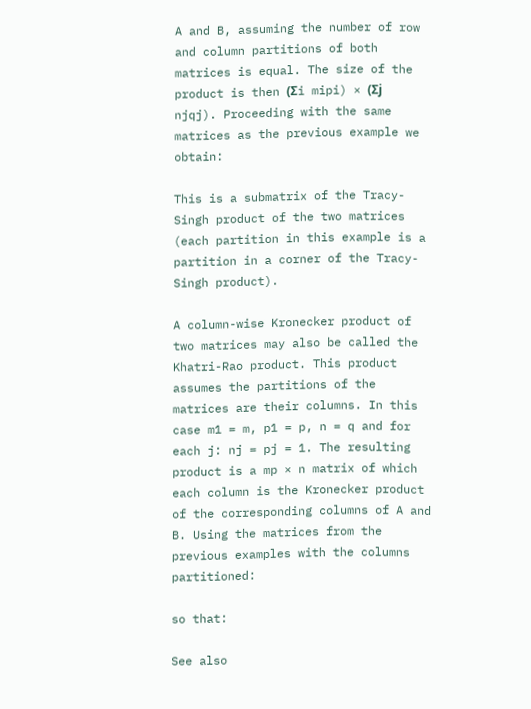A and B, assuming the number of row and column partitions of both matrices is equal. The size of the product is then (Σi mipi) × (Σj njqj). Proceeding with the same matrices as the previous example we obtain:

This is a submatrix of the Tracy-Singh product of the two matrices (each partition in this example is a partition in a corner of the Tracy-Singh product).

A column-wise Kronecker product of two matrices may also be called the Khatri-Rao product. This product assumes the partitions of the matrices are their columns. In this case m1 = m, p1 = p, n = q and for each j: nj = pj = 1. The resulting product is a mp × n matrix of which each column is the Kronecker product of the corresponding columns of A and B. Using the matrices from the previous examples with the columns partitioned:

so that:

See also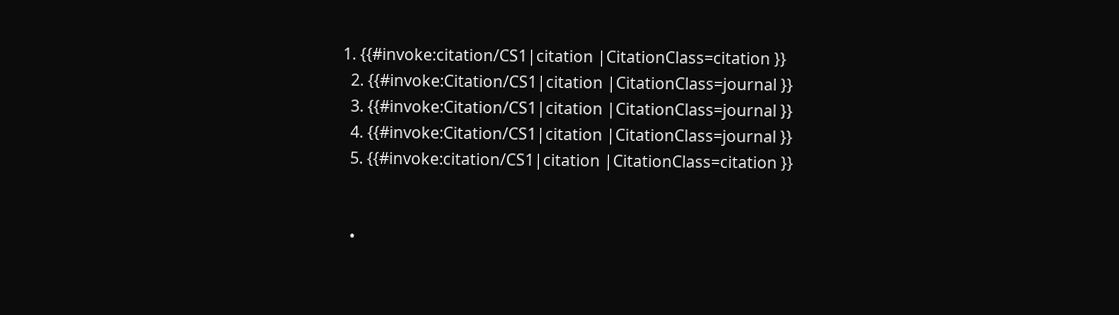1. {{#invoke:citation/CS1|citation |CitationClass=citation }}
  2. {{#invoke:Citation/CS1|citation |CitationClass=journal }}
  3. {{#invoke:Citation/CS1|citation |CitationClass=journal }}
  4. {{#invoke:Citation/CS1|citation |CitationClass=journal }}
  5. {{#invoke:citation/CS1|citation |CitationClass=citation }}


  •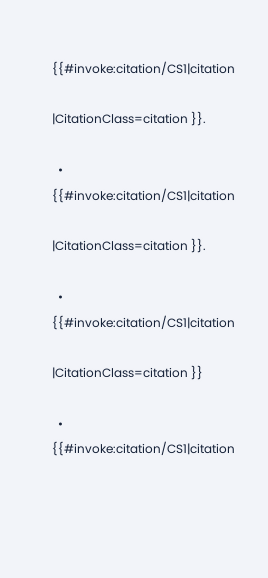{{#invoke:citation/CS1|citation

|CitationClass=citation }}.

  • {{#invoke:citation/CS1|citation

|CitationClass=citation }}.

  • {{#invoke:citation/CS1|citation

|CitationClass=citation }}

  • {{#invoke:citation/CS1|citation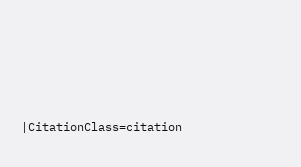|CitationClass=citation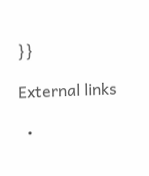}}

External links

  •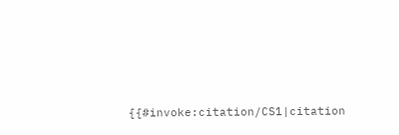{{#invoke:citation/CS1|citation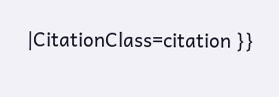|CitationClass=citation }}